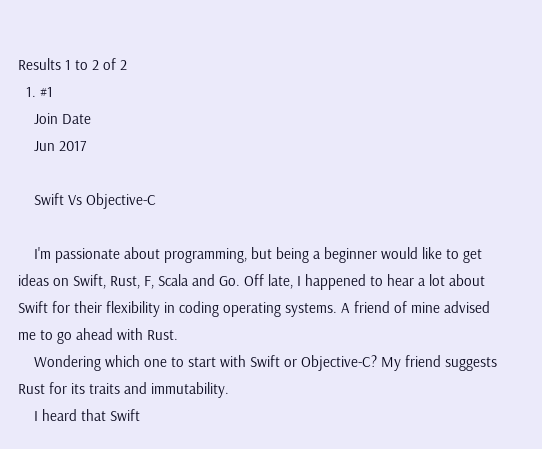Results 1 to 2 of 2
  1. #1
    Join Date
    Jun 2017

    Swift Vs Objective-C

    I'm passionate about programming, but being a beginner would like to get ideas on Swift, Rust, F, Scala and Go. Off late, I happened to hear a lot about Swift for their flexibility in coding operating systems. A friend of mine advised me to go ahead with Rust.
    Wondering which one to start with Swift or Objective-C? My friend suggests Rust for its traits and immutability.
    I heard that Swift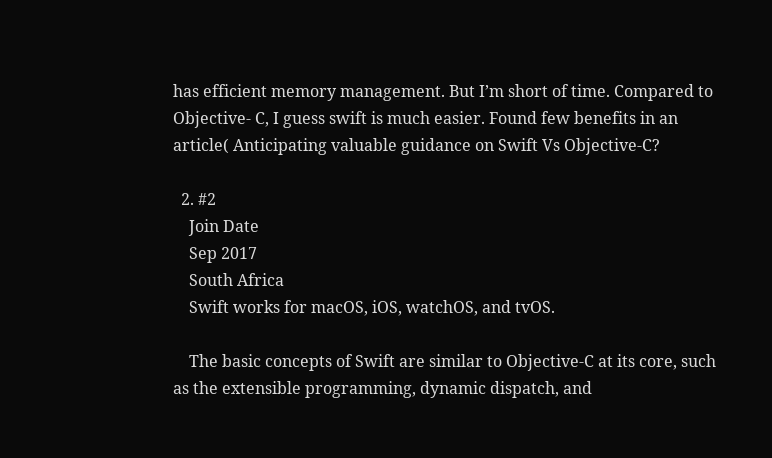has efficient memory management. But I’m short of time. Compared to Objective- C, I guess swift is much easier. Found few benefits in an article( Anticipating valuable guidance on Swift Vs Objective-C?

  2. #2
    Join Date
    Sep 2017
    South Africa
    Swift works for macOS, iOS, watchOS, and tvOS.

    The basic concepts of Swift are similar to Objective-C at its core, such as the extensible programming, dynamic dispatch, and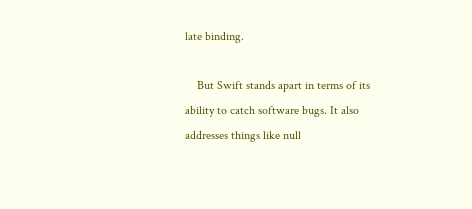late binding.

    But Swift stands apart in terms of its ability to catch software bugs. It also addresses things like null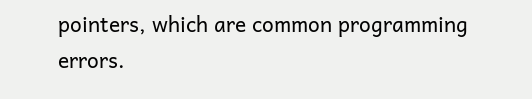pointers, which are common programming errors.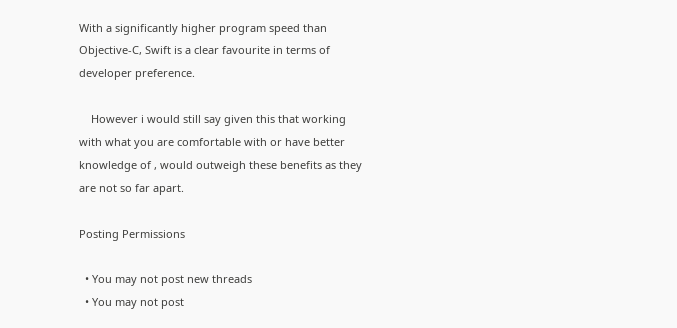With a significantly higher program speed than Objective-C, Swift is a clear favourite in terms of developer preference.

    However i would still say given this that working with what you are comfortable with or have better knowledge of , would outweigh these benefits as they are not so far apart.

Posting Permissions

  • You may not post new threads
  • You may not post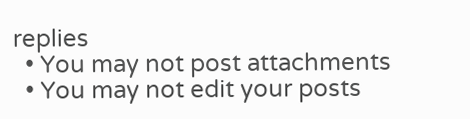replies
  • You may not post attachments
  • You may not edit your posts